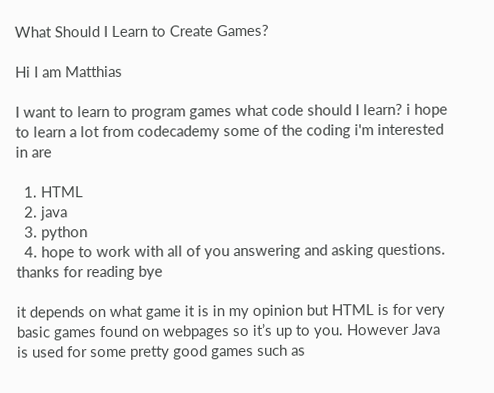What Should I Learn to Create Games?

Hi I am Matthias

I want to learn to program games what code should I learn? i hope to learn a lot from codecademy some of the coding i'm interested in are

  1. HTML
  2. java
  3. python
  4. hope to work with all of you answering and asking questions. thanks for reading bye

it depends on what game it is in my opinion but HTML is for very basic games found on webpages so it’s up to you. However Java is used for some pretty good games such as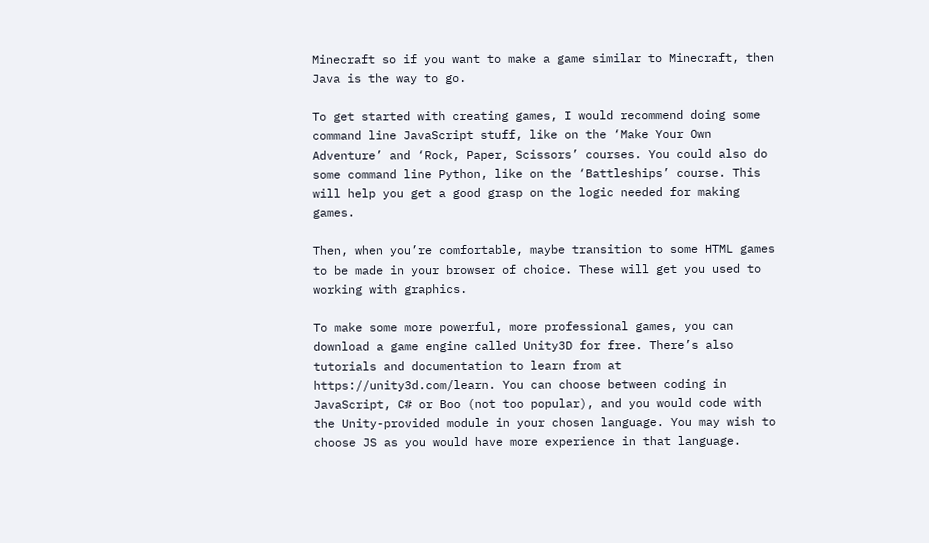Minecraft so if you want to make a game similar to Minecraft, then Java is the way to go.

To get started with creating games, I would recommend doing some command line JavaScript stuff, like on the ‘Make Your Own Adventure’ and ‘Rock, Paper, Scissors’ courses. You could also do some command line Python, like on the ‘Battleships’ course. This will help you get a good grasp on the logic needed for making games.

Then, when you’re comfortable, maybe transition to some HTML games to be made in your browser of choice. These will get you used to working with graphics.

To make some more powerful, more professional games, you can download a game engine called Unity3D for free. There’s also tutorials and documentation to learn from at https://unity3d.com/learn. You can choose between coding in JavaScript, C# or Boo (not too popular), and you would code with the Unity-provided module in your chosen language. You may wish to choose JS as you would have more experience in that language.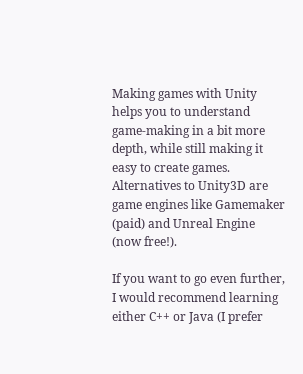Making games with Unity helps you to understand game-making in a bit more depth, while still making it easy to create games.
Alternatives to Unity3D are game engines like Gamemaker (paid) and Unreal Engine (now free!).

If you want to go even further, I would recommend learning either C++ or Java (I prefer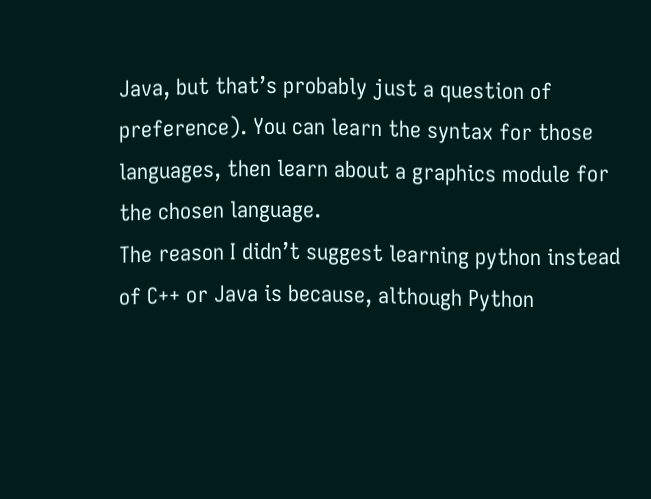Java, but that’s probably just a question of preference). You can learn the syntax for those languages, then learn about a graphics module for the chosen language.
The reason I didn’t suggest learning python instead of C++ or Java is because, although Python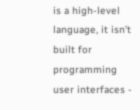is a high-level language, it isn’t built for programming user interfaces -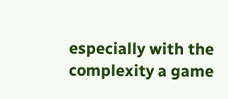especially with the complexity a game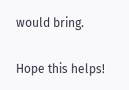would bring.

Hope this helps!